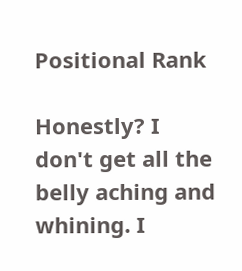Positional Rank

Honestly? I don't get all the belly aching and whining. I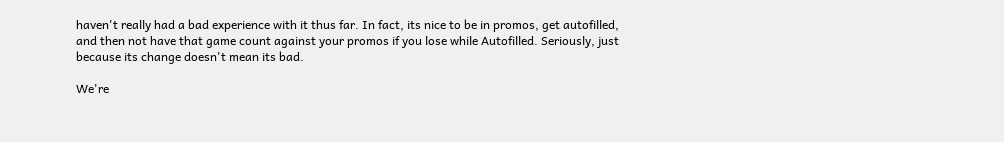haven't really had a bad experience with it thus far. In fact, its nice to be in promos, get autofilled, and then not have that game count against your promos if you lose while Autofilled. Seriously, just because its change doesn't mean its bad.

We're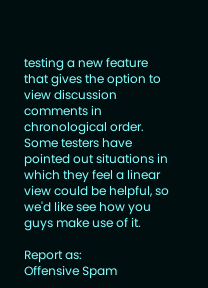testing a new feature that gives the option to view discussion comments in chronological order. Some testers have pointed out situations in which they feel a linear view could be helpful, so we'd like see how you guys make use of it.

Report as:
Offensive Spam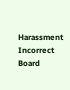Harassment Incorrect Board